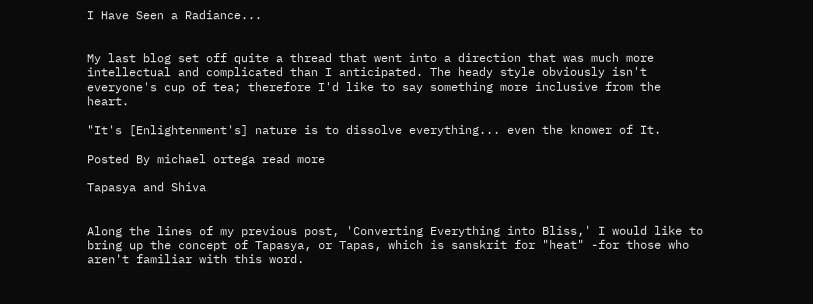I Have Seen a Radiance...


My last blog set off quite a thread that went into a direction that was much more intellectual and complicated than I anticipated. The heady style obviously isn't everyone's cup of tea; therefore I'd like to say something more inclusive from the heart.

"It's [Enlightenment's] nature is to dissolve everything... even the knower of It.

Posted By michael ortega read more

Tapasya and Shiva


Along the lines of my previous post, 'Converting Everything into Bliss,' I would like to bring up the concept of Tapasya, or Tapas, which is sanskrit for "heat" -for those who aren't familiar with this word.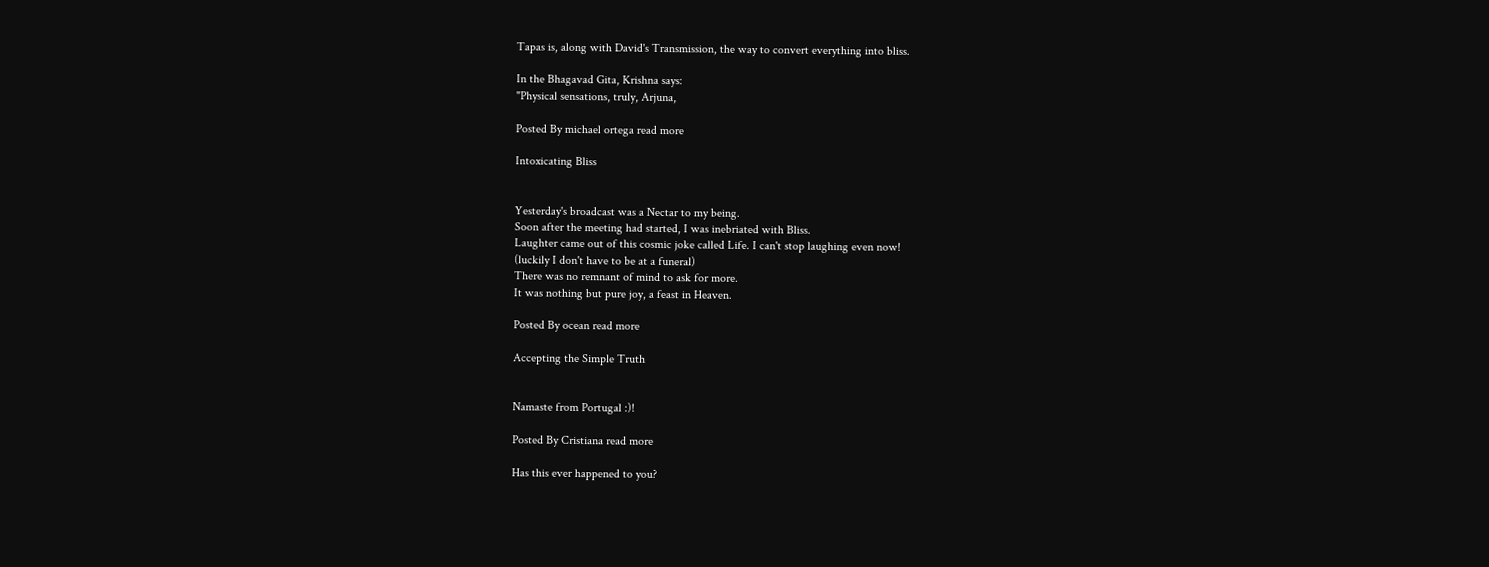Tapas is, along with David's Transmission, the way to convert everything into bliss.

In the Bhagavad Gita, Krishna says:
"Physical sensations, truly, Arjuna,

Posted By michael ortega read more

Intoxicating Bliss


Yesterday's broadcast was a Nectar to my being.
Soon after the meeting had started, I was inebriated with Bliss.
Laughter came out of this cosmic joke called Life. I can't stop laughing even now!
(luckily I don't have to be at a funeral)
There was no remnant of mind to ask for more.
It was nothing but pure joy, a feast in Heaven.

Posted By ocean read more

Accepting the Simple Truth


Namaste from Portugal :)!

Posted By Cristiana read more

Has this ever happened to you?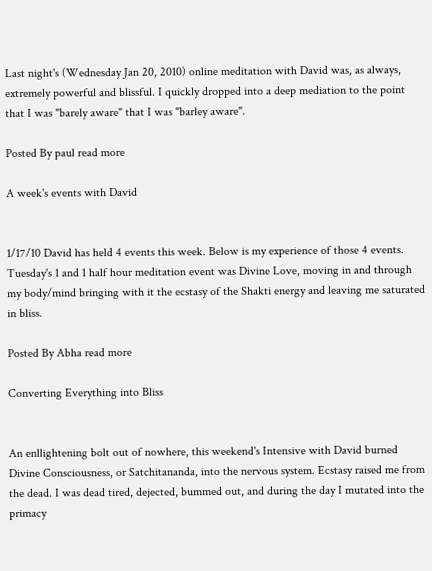Last night's (Wednesday Jan 20, 2010) online meditation with David was, as always, extremely powerful and blissful. I quickly dropped into a deep mediation to the point that I was "barely aware" that I was "barley aware".

Posted By paul read more

A week's events with David


1/17/10 David has held 4 events this week. Below is my experience of those 4 events.
Tuesday's 1 and 1 half hour meditation event was Divine Love, moving in and through my body/mind bringing with it the ecstasy of the Shakti energy and leaving me saturated in bliss.

Posted By Abha read more

Converting Everything into Bliss


An enllightening bolt out of nowhere, this weekend's Intensive with David burned Divine Consciousness, or Satchitananda, into the nervous system. Ecstasy raised me from the dead. I was dead tired, dejected, bummed out, and during the day I mutated into the primacy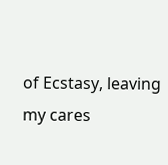of Ecstasy, leaving my cares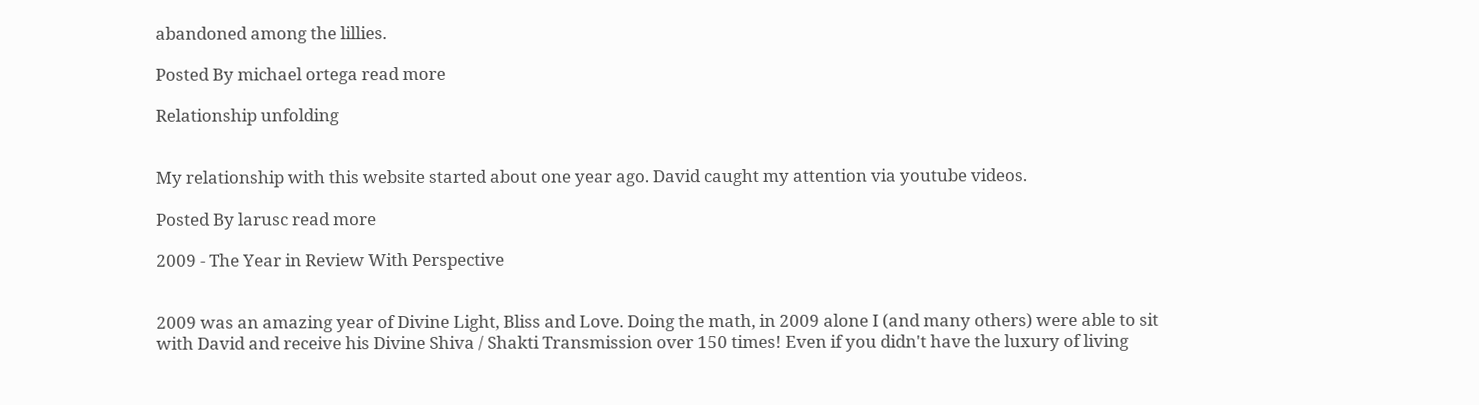abandoned among the lillies.

Posted By michael ortega read more

Relationship unfolding


My relationship with this website started about one year ago. David caught my attention via youtube videos.

Posted By larusc read more

2009 - The Year in Review With Perspective


2009 was an amazing year of Divine Light, Bliss and Love. Doing the math, in 2009 alone I (and many others) were able to sit with David and receive his Divine Shiva / Shakti Transmission over 150 times! Even if you didn't have the luxury of living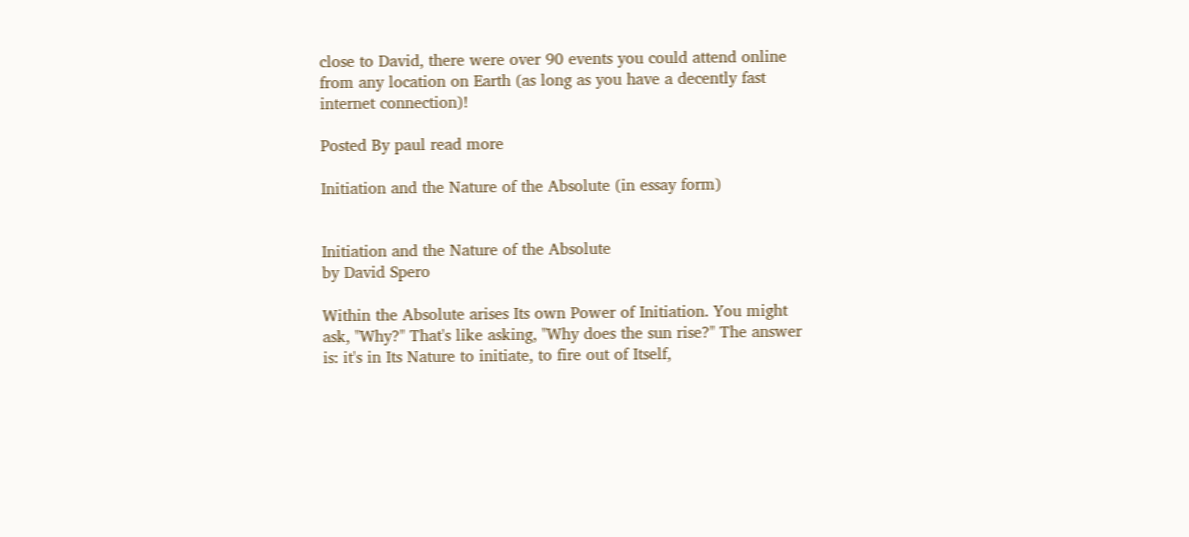close to David, there were over 90 events you could attend online from any location on Earth (as long as you have a decently fast internet connection)!

Posted By paul read more

Initiation and the Nature of the Absolute (in essay form)


Initiation and the Nature of the Absolute
by David Spero

Within the Absolute arises Its own Power of Initiation. You might ask, "Why?" That's like asking, "Why does the sun rise?" The answer is: it's in Its Nature to initiate, to fire out of Itself,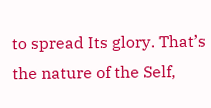to spread Its glory. That’s the nature of the Self,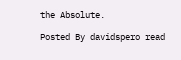the Absolute.

Posted By davidspero read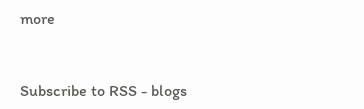more


Subscribe to RSS - blogs